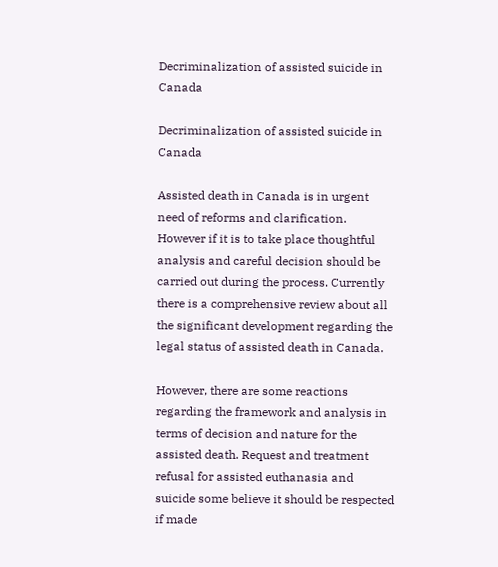Decriminalization of assisted suicide in Canada

Decriminalization of assisted suicide in Canada

Assisted death in Canada is in urgent need of reforms and clarification. However if it is to take place thoughtful analysis and careful decision should be carried out during the process. Currently there is a comprehensive review about all the significant development regarding the legal status of assisted death in Canada.

However, there are some reactions regarding the framework and analysis in terms of decision and nature for the assisted death. Request and treatment refusal for assisted euthanasia and suicide some believe it should be respected if made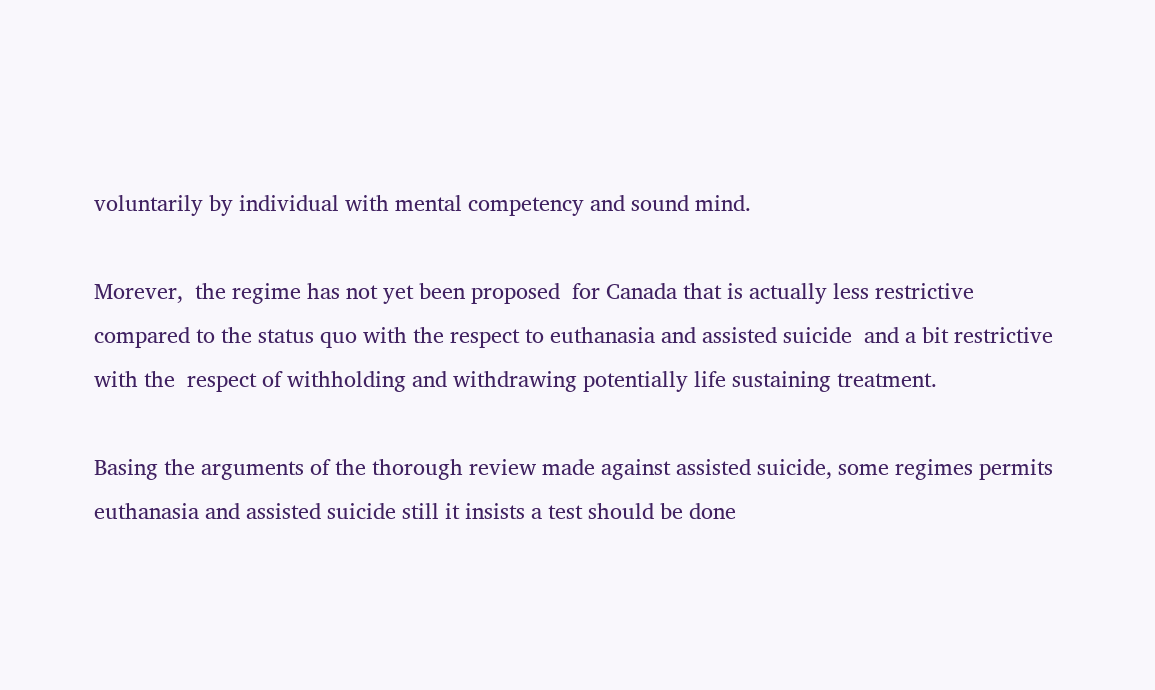voluntarily by individual with mental competency and sound mind.

Morever,  the regime has not yet been proposed  for Canada that is actually less restrictive compared to the status quo with the respect to euthanasia and assisted suicide  and a bit restrictive with the  respect of withholding and withdrawing potentially life sustaining treatment.

Basing the arguments of the thorough review made against assisted suicide, some regimes permits euthanasia and assisted suicide still it insists a test should be done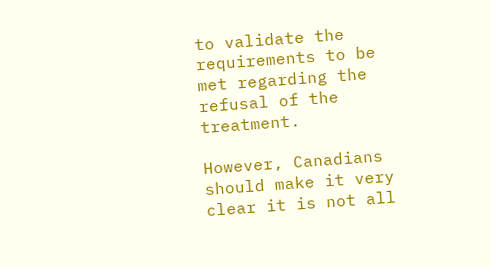to validate the requirements to be met regarding the refusal of the treatment.

However, Canadians should make it very clear it is not all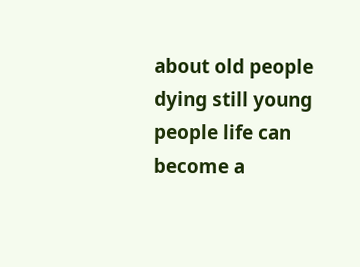about old people dying still young people life can become a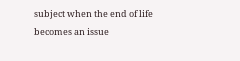subject when the end of life becomes an issue